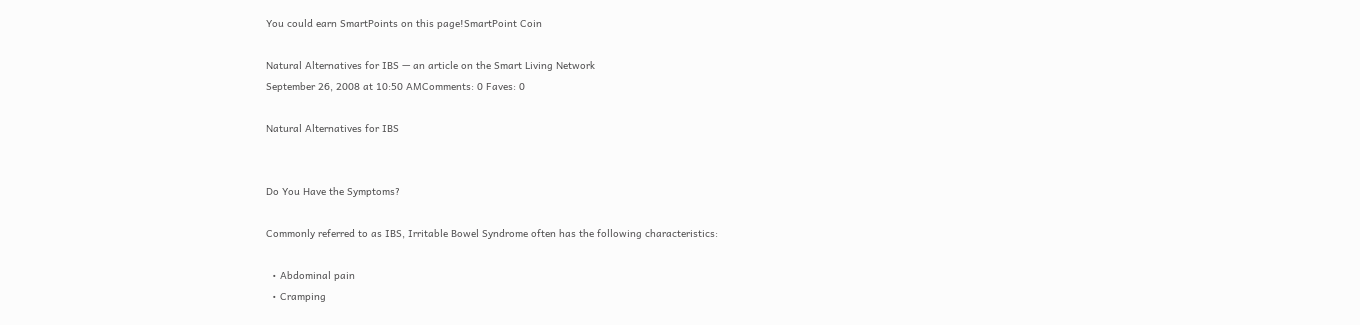You could earn SmartPoints on this page!SmartPoint Coin

Natural Alternatives for IBS — an article on the Smart Living Network
September 26, 2008 at 10:50 AMComments: 0 Faves: 0

Natural Alternatives for IBS


Do You Have the Symptoms?

Commonly referred to as IBS, Irritable Bowel Syndrome often has the following characteristics:

  • Abdominal pain
  • Cramping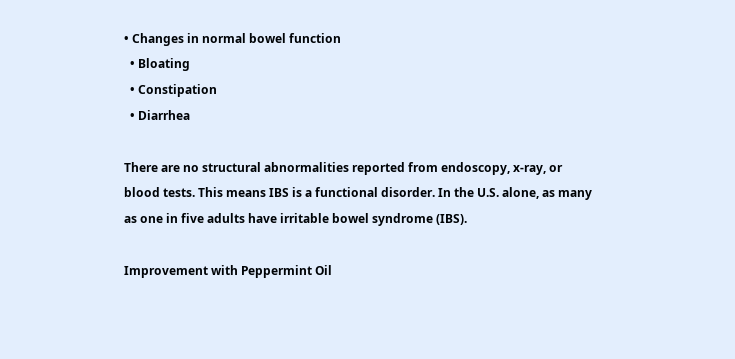• Changes in normal bowel function
  • Bloating
  • Constipation
  • Diarrhea

There are no structural abnormalities reported from endoscopy, x-ray, or blood tests. This means IBS is a functional disorder. In the U.S. alone, as many as one in five adults have irritable bowel syndrome (IBS).

Improvement with Peppermint Oil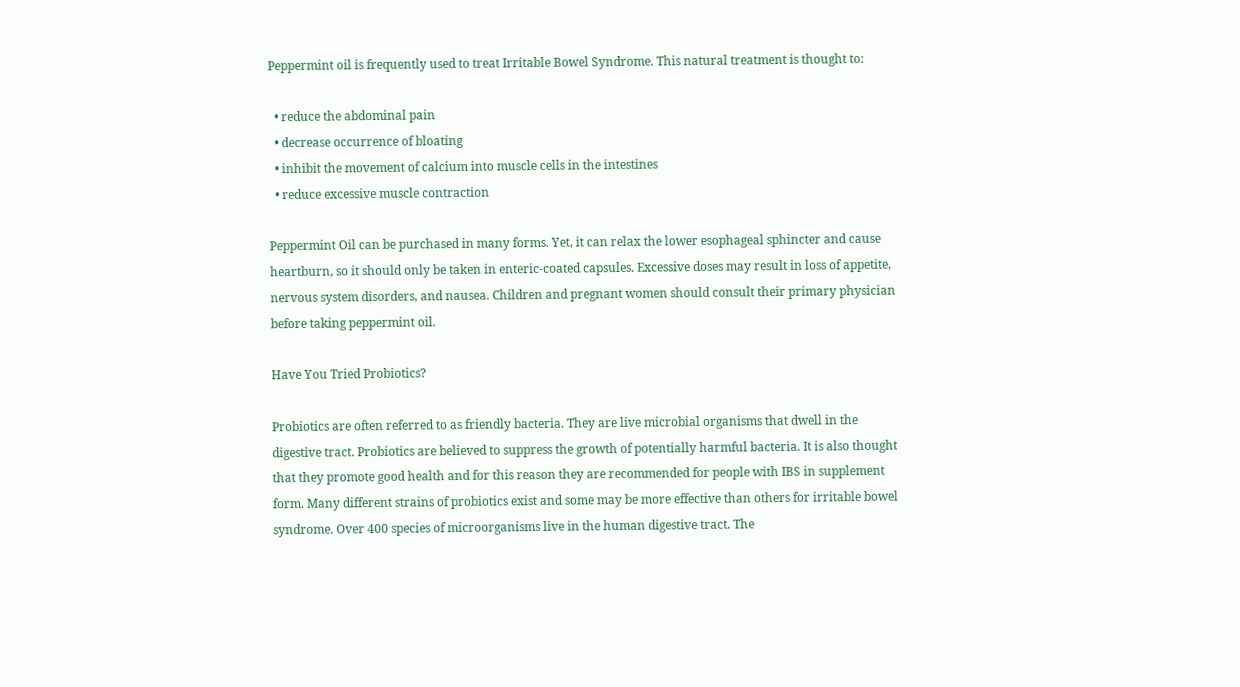Peppermint oil is frequently used to treat Irritable Bowel Syndrome. This natural treatment is thought to:

  • reduce the abdominal pain
  • decrease occurrence of bloating
  • inhibit the movement of calcium into muscle cells in the intestines
  • reduce excessive muscle contraction

Peppermint Oil can be purchased in many forms. Yet, it can relax the lower esophageal sphincter and cause heartburn, so it should only be taken in enteric-coated capsules. Excessive doses may result in loss of appetite, nervous system disorders, and nausea. Children and pregnant women should consult their primary physician before taking peppermint oil.

Have You Tried Probiotics?

Probiotics are often referred to as friendly bacteria. They are live microbial organisms that dwell in the digestive tract. Probiotics are believed to suppress the growth of potentially harmful bacteria. It is also thought that they promote good health and for this reason they are recommended for people with IBS in supplement form. Many different strains of probiotics exist and some may be more effective than others for irritable bowel syndrome. Over 400 species of microorganisms live in the human digestive tract. The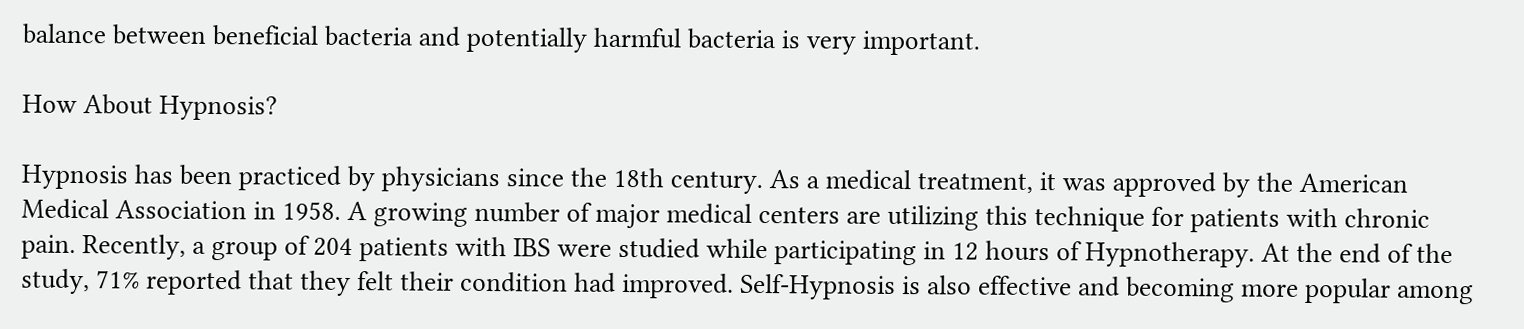balance between beneficial bacteria and potentially harmful bacteria is very important.

How About Hypnosis?

Hypnosis has been practiced by physicians since the 18th century. As a medical treatment, it was approved by the American Medical Association in 1958. A growing number of major medical centers are utilizing this technique for patients with chronic pain. Recently, a group of 204 patients with IBS were studied while participating in 12 hours of Hypnotherapy. At the end of the study, 71% reported that they felt their condition had improved. Self-Hypnosis is also effective and becoming more popular among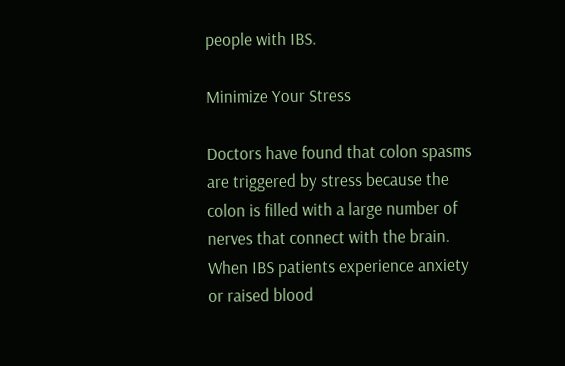people with IBS.

Minimize Your Stress

Doctors have found that colon spasms are triggered by stress because the colon is filled with a large number of nerves that connect with the brain. When IBS patients experience anxiety or raised blood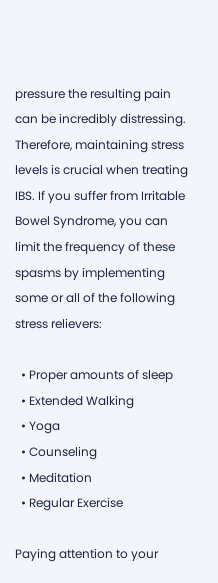pressure the resulting pain can be incredibly distressing. Therefore, maintaining stress levels is crucial when treating IBS. If you suffer from Irritable Bowel Syndrome, you can limit the frequency of these spasms by implementing some or all of the following stress relievers:

  • Proper amounts of sleep
  • Extended Walking
  • Yoga
  • Counseling
  • Meditation
  • Regular Exercise

Paying attention to your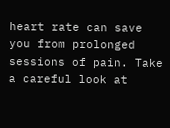heart rate can save you from prolonged sessions of pain. Take a careful look at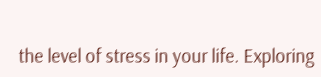the level of stress in your life. Exploring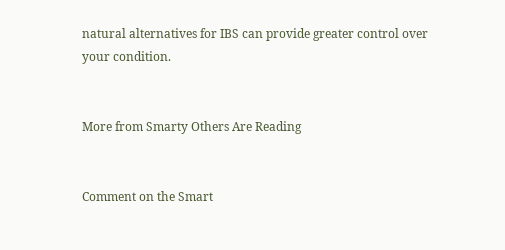natural alternatives for IBS can provide greater control over your condition.


More from Smarty Others Are Reading


Comment on the Smart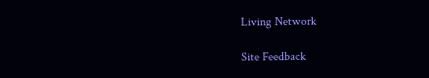Living Network

Site Feedback